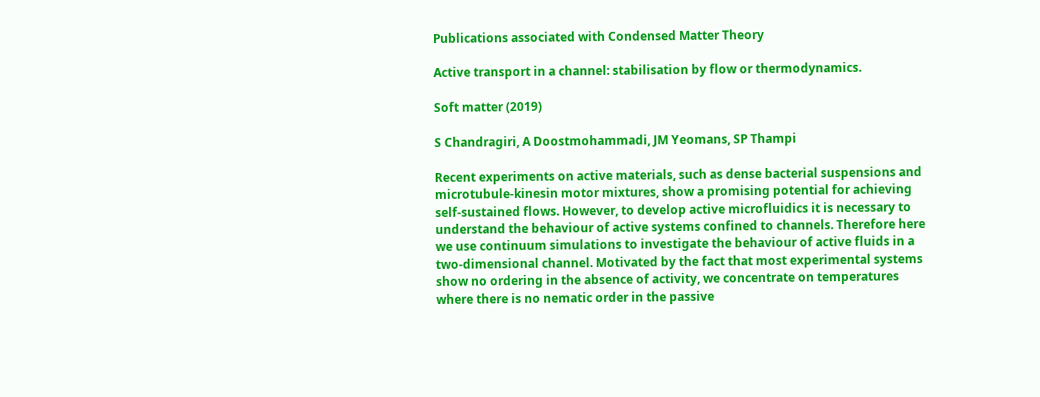Publications associated with Condensed Matter Theory

Active transport in a channel: stabilisation by flow or thermodynamics.

Soft matter (2019)

S Chandragiri, A Doostmohammadi, JM Yeomans, SP Thampi

Recent experiments on active materials, such as dense bacterial suspensions and microtubule-kinesin motor mixtures, show a promising potential for achieving self-sustained flows. However, to develop active microfluidics it is necessary to understand the behaviour of active systems confined to channels. Therefore here we use continuum simulations to investigate the behaviour of active fluids in a two-dimensional channel. Motivated by the fact that most experimental systems show no ordering in the absence of activity, we concentrate on temperatures where there is no nematic order in the passive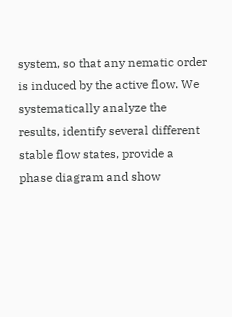system, so that any nematic order is induced by the active flow. We systematically analyze the results, identify several different stable flow states, provide a phase diagram and show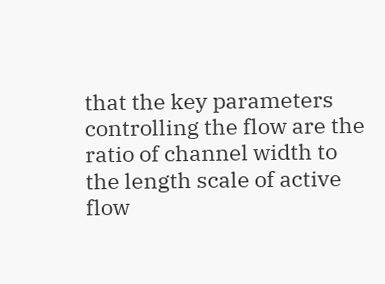that the key parameters controlling the flow are the ratio of channel width to the length scale of active flow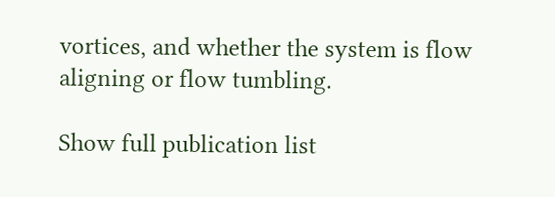vortices, and whether the system is flow aligning or flow tumbling.

Show full publication list